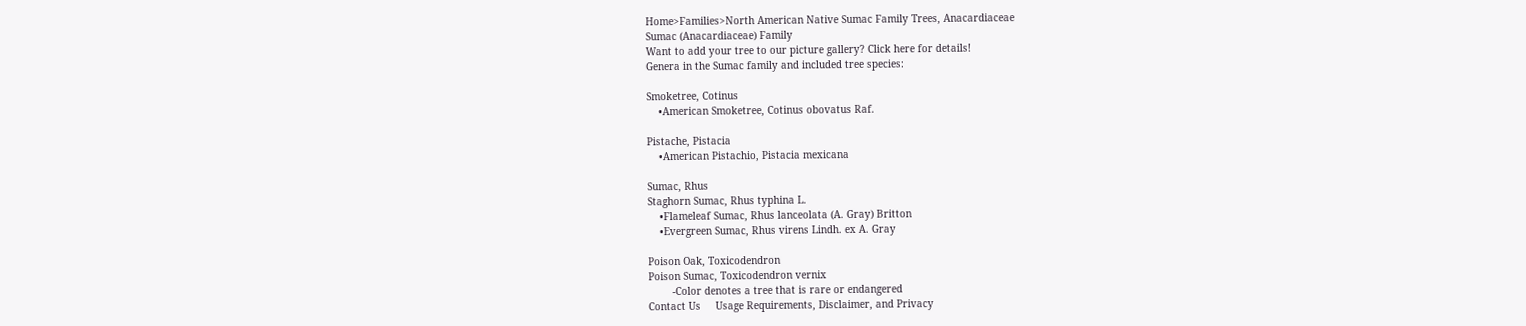Home>Families>North American Native Sumac Family Trees, Anacardiaceae
Sumac (Anacardiaceae) Family
Want to add your tree to our picture gallery? Click here for details!
Genera in the Sumac family and included tree species:

Smoketree, Cotinus
    •American Smoketree, Cotinus obovatus Raf.

Pistache, Pistacia
    •American Pistachio, Pistacia mexicana

Sumac, Rhus
Staghorn Sumac, Rhus typhina L.
    •Flameleaf Sumac, Rhus lanceolata (A. Gray) Britton
    •Evergreen Sumac, Rhus virens Lindh. ex A. Gray

Poison Oak, Toxicodendron
Poison Sumac, Toxicodendron vernix
        -Color denotes a tree that is rare or endangered
Contact Us     Usage Requirements, Disclaimer, and Privacy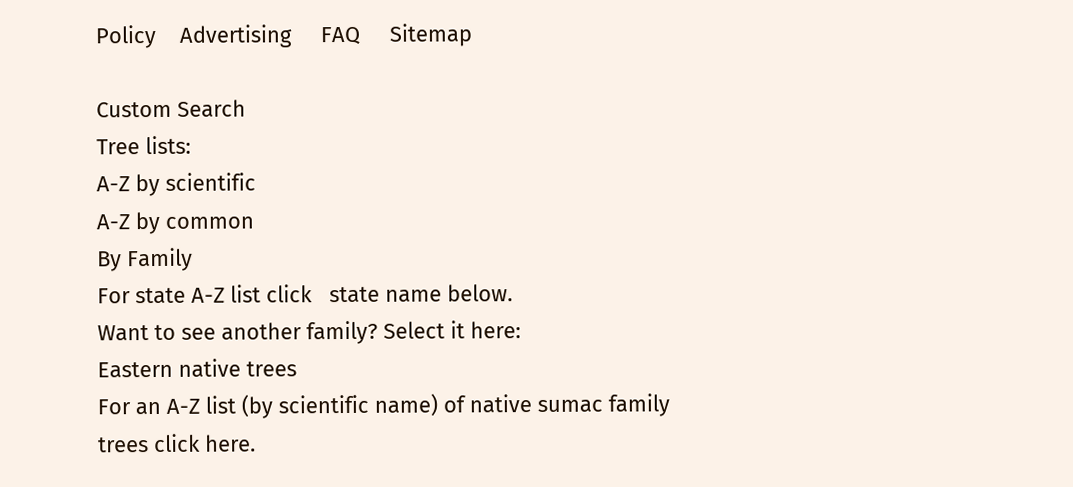Policy    Advertising     FAQ     Sitemap

Custom Search
Tree lists:
A-Z by scientific
A-Z by common
By Family
For state A-Z list click   state name below.
Want to see another family? Select it here:
Eastern native trees
For an A-Z list (by scientific name) of native sumac family trees click here.